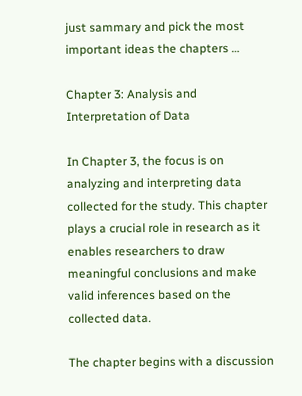just sammary and pick the most important ideas the chapters …

Chapter 3: Analysis and Interpretation of Data

In Chapter 3, the focus is on analyzing and interpreting data collected for the study. This chapter plays a crucial role in research as it enables researchers to draw meaningful conclusions and make valid inferences based on the collected data.

The chapter begins with a discussion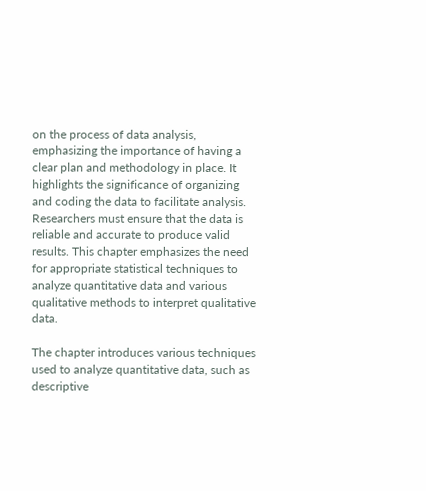on the process of data analysis, emphasizing the importance of having a clear plan and methodology in place. It highlights the significance of organizing and coding the data to facilitate analysis. Researchers must ensure that the data is reliable and accurate to produce valid results. This chapter emphasizes the need for appropriate statistical techniques to analyze quantitative data and various qualitative methods to interpret qualitative data.

The chapter introduces various techniques used to analyze quantitative data, such as descriptive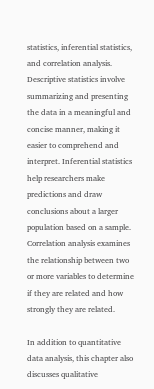statistics, inferential statistics, and correlation analysis. Descriptive statistics involve summarizing and presenting the data in a meaningful and concise manner, making it easier to comprehend and interpret. Inferential statistics help researchers make predictions and draw conclusions about a larger population based on a sample. Correlation analysis examines the relationship between two or more variables to determine if they are related and how strongly they are related.

In addition to quantitative data analysis, this chapter also discusses qualitative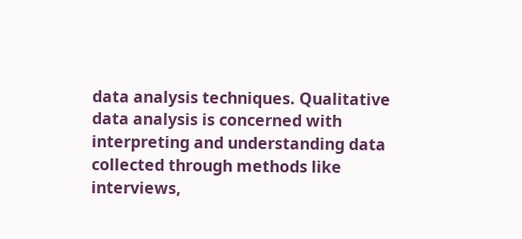data analysis techniques. Qualitative data analysis is concerned with interpreting and understanding data collected through methods like interviews,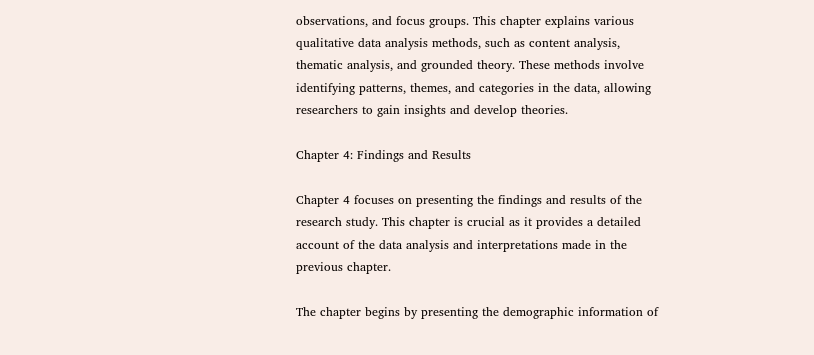observations, and focus groups. This chapter explains various qualitative data analysis methods, such as content analysis, thematic analysis, and grounded theory. These methods involve identifying patterns, themes, and categories in the data, allowing researchers to gain insights and develop theories.

Chapter 4: Findings and Results

Chapter 4 focuses on presenting the findings and results of the research study. This chapter is crucial as it provides a detailed account of the data analysis and interpretations made in the previous chapter.

The chapter begins by presenting the demographic information of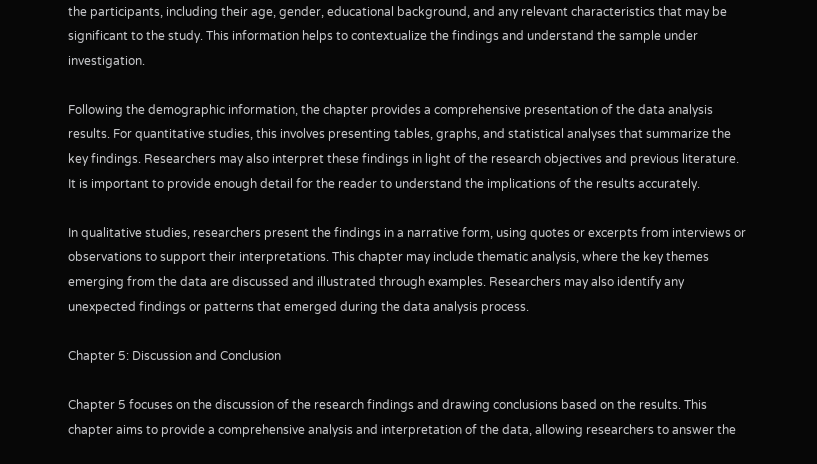the participants, including their age, gender, educational background, and any relevant characteristics that may be significant to the study. This information helps to contextualize the findings and understand the sample under investigation.

Following the demographic information, the chapter provides a comprehensive presentation of the data analysis results. For quantitative studies, this involves presenting tables, graphs, and statistical analyses that summarize the key findings. Researchers may also interpret these findings in light of the research objectives and previous literature. It is important to provide enough detail for the reader to understand the implications of the results accurately.

In qualitative studies, researchers present the findings in a narrative form, using quotes or excerpts from interviews or observations to support their interpretations. This chapter may include thematic analysis, where the key themes emerging from the data are discussed and illustrated through examples. Researchers may also identify any unexpected findings or patterns that emerged during the data analysis process.

Chapter 5: Discussion and Conclusion

Chapter 5 focuses on the discussion of the research findings and drawing conclusions based on the results. This chapter aims to provide a comprehensive analysis and interpretation of the data, allowing researchers to answer the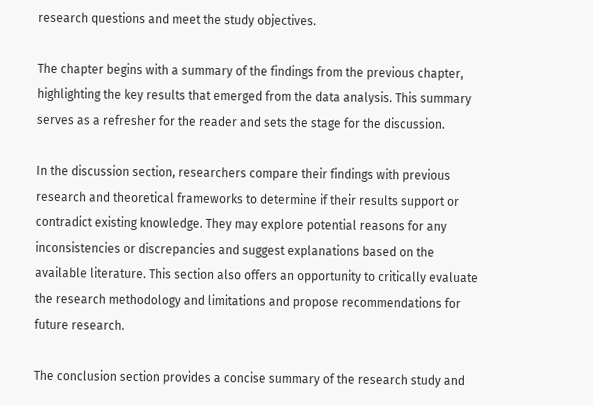research questions and meet the study objectives.

The chapter begins with a summary of the findings from the previous chapter, highlighting the key results that emerged from the data analysis. This summary serves as a refresher for the reader and sets the stage for the discussion.

In the discussion section, researchers compare their findings with previous research and theoretical frameworks to determine if their results support or contradict existing knowledge. They may explore potential reasons for any inconsistencies or discrepancies and suggest explanations based on the available literature. This section also offers an opportunity to critically evaluate the research methodology and limitations and propose recommendations for future research.

The conclusion section provides a concise summary of the research study and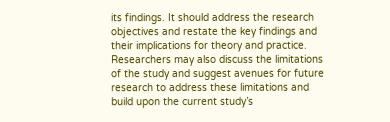its findings. It should address the research objectives and restate the key findings and their implications for theory and practice. Researchers may also discuss the limitations of the study and suggest avenues for future research to address these limitations and build upon the current study’s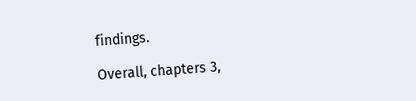findings.

Overall, chapters 3,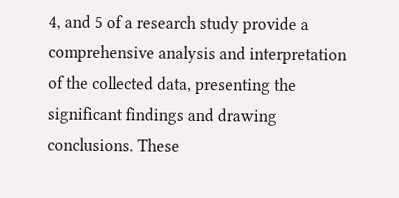4, and 5 of a research study provide a comprehensive analysis and interpretation of the collected data, presenting the significant findings and drawing conclusions. These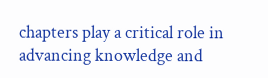chapters play a critical role in advancing knowledge and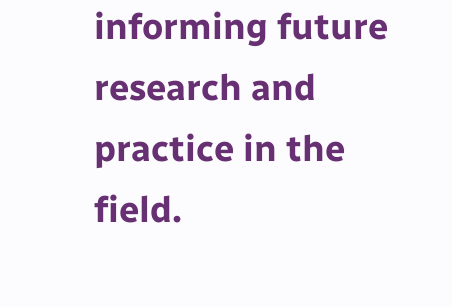informing future research and practice in the field.